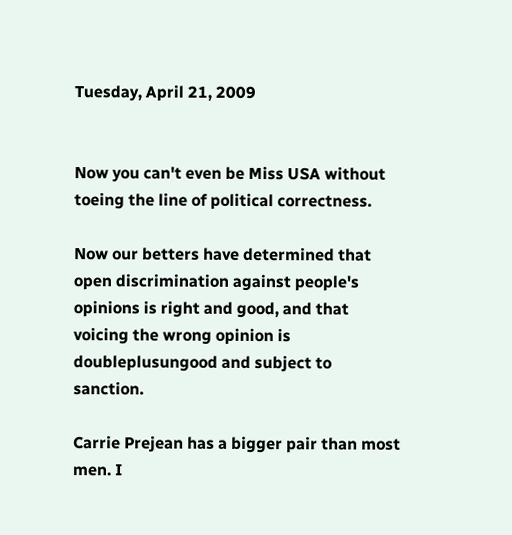Tuesday, April 21, 2009


Now you can't even be Miss USA without toeing the line of political correctness.

Now our betters have determined that open discrimination against people's opinions is right and good, and that voicing the wrong opinion is doubleplusungood and subject to sanction.

Carrie Prejean has a bigger pair than most men. I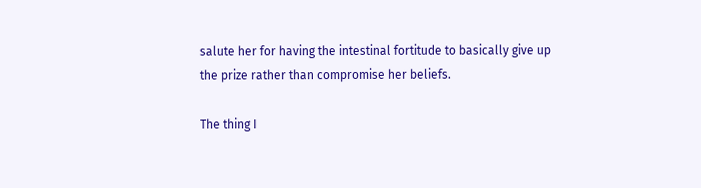salute her for having the intestinal fortitude to basically give up the prize rather than compromise her beliefs.

The thing I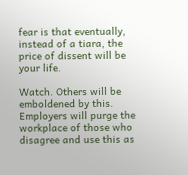fear is that eventually, instead of a tiara, the price of dissent will be your life.

Watch. Others will be emboldened by this. Employers will purge the workplace of those who disagree and use this as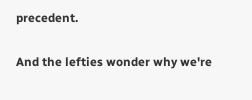precedent.

And the lefties wonder why we're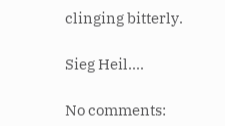clinging bitterly.

Sieg Heil....

No comments: